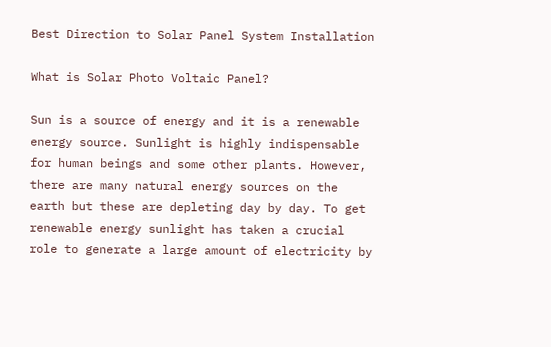Best Direction to Solar Panel System Installation

What is Solar Photo Voltaic Panel?

Sun is a source of energy and it is a renewable energy source. Sunlight is highly indispensable for human beings and some other plants. However, there are many natural energy sources on the earth but these are depleting day by day. To get renewable energy sunlight has taken a crucial role to generate a large amount of electricity by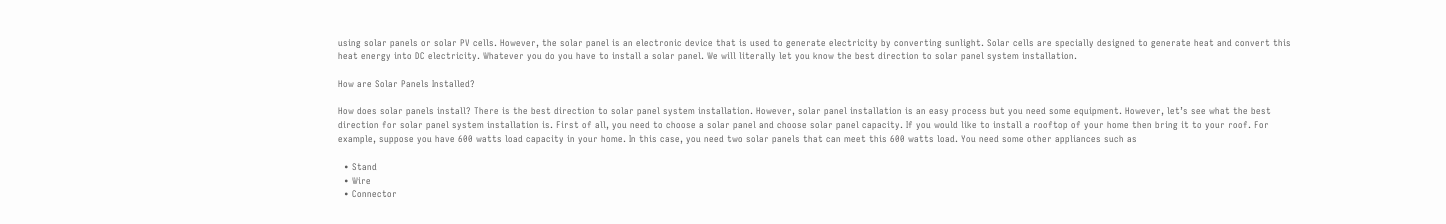using solar panels or solar PV cells. However, the solar panel is an electronic device that is used to generate electricity by converting sunlight. Solar cells are specially designed to generate heat and convert this heat energy into DC electricity. Whatever you do you have to install a solar panel. We will literally let you know the best direction to solar panel system installation.

How are Solar Panels Installed?

How does solar panels install? There is the best direction to solar panel system installation. However, solar panel installation is an easy process but you need some equipment. However, let’s see what the best direction for solar panel system installation is. First of all, you need to choose a solar panel and choose solar panel capacity. If you would like to install a rooftop of your home then bring it to your roof. For example, suppose you have 600 watts load capacity in your home. In this case, you need two solar panels that can meet this 600 watts load. You need some other appliances such as

  • Stand
  • Wire
  • Connector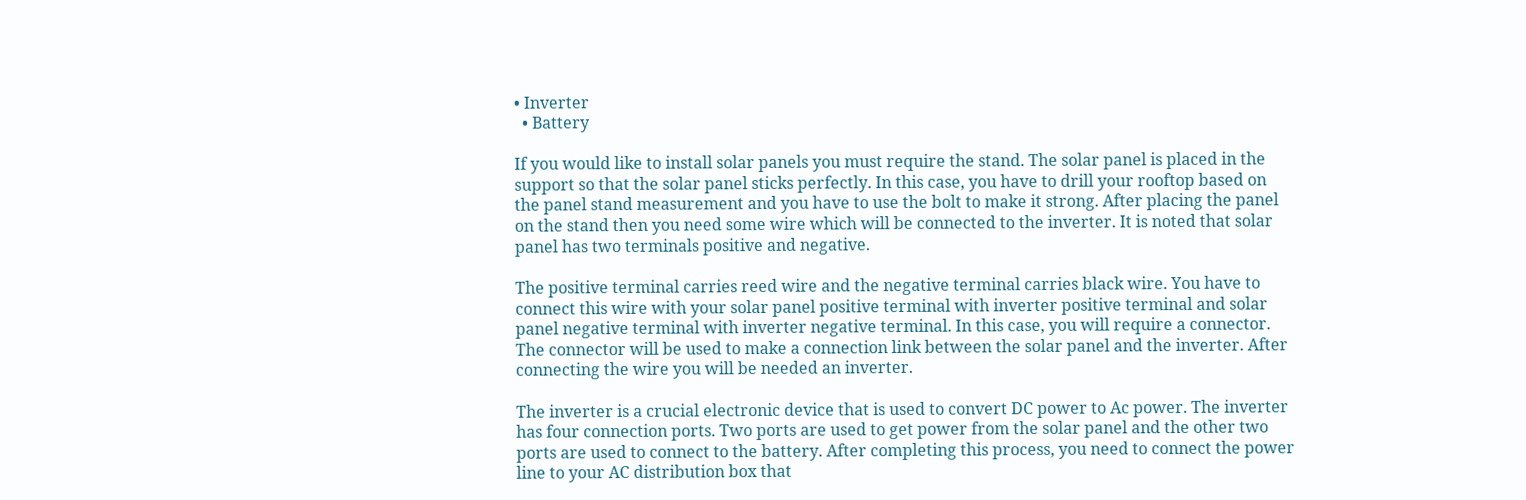• Inverter
  • Battery

If you would like to install solar panels you must require the stand. The solar panel is placed in the support so that the solar panel sticks perfectly. In this case, you have to drill your rooftop based on the panel stand measurement and you have to use the bolt to make it strong. After placing the panel on the stand then you need some wire which will be connected to the inverter. It is noted that solar panel has two terminals positive and negative.

The positive terminal carries reed wire and the negative terminal carries black wire. You have to connect this wire with your solar panel positive terminal with inverter positive terminal and solar panel negative terminal with inverter negative terminal. In this case, you will require a connector. The connector will be used to make a connection link between the solar panel and the inverter. After connecting the wire you will be needed an inverter.

The inverter is a crucial electronic device that is used to convert DC power to Ac power. The inverter has four connection ports. Two ports are used to get power from the solar panel and the other two ports are used to connect to the battery. After completing this process, you need to connect the power line to your AC distribution box that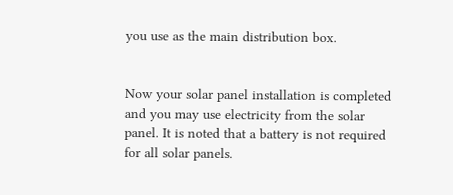you use as the main distribution box.


Now your solar panel installation is completed and you may use electricity from the solar panel. It is noted that a battery is not required for all solar panels.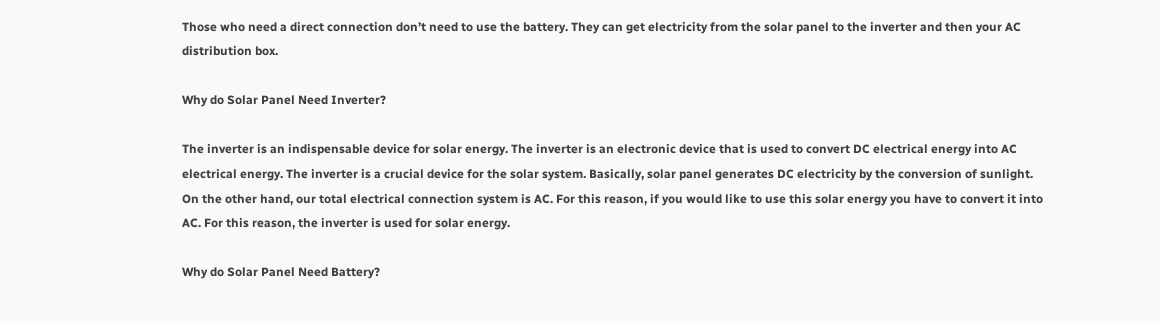Those who need a direct connection don’t need to use the battery. They can get electricity from the solar panel to the inverter and then your AC distribution box.

Why do Solar Panel Need Inverter?

The inverter is an indispensable device for solar energy. The inverter is an electronic device that is used to convert DC electrical energy into AC electrical energy. The inverter is a crucial device for the solar system. Basically, solar panel generates DC electricity by the conversion of sunlight. On the other hand, our total electrical connection system is AC. For this reason, if you would like to use this solar energy you have to convert it into AC. For this reason, the inverter is used for solar energy.

Why do Solar Panel Need Battery?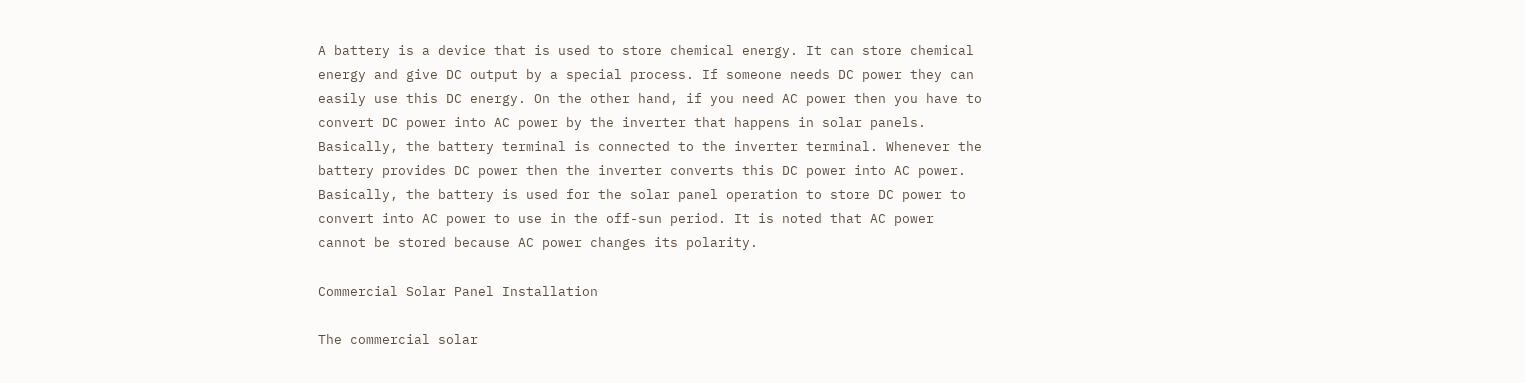A battery is a device that is used to store chemical energy. It can store chemical energy and give DC output by a special process. If someone needs DC power they can easily use this DC energy. On the other hand, if you need AC power then you have to convert DC power into AC power by the inverter that happens in solar panels. Basically, the battery terminal is connected to the inverter terminal. Whenever the battery provides DC power then the inverter converts this DC power into AC power. Basically, the battery is used for the solar panel operation to store DC power to convert into AC power to use in the off-sun period. It is noted that AC power cannot be stored because AC power changes its polarity.

Commercial Solar Panel Installation

The commercial solar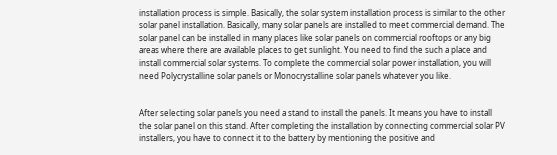installation process is simple. Basically, the solar system installation process is similar to the other solar panel installation. Basically, many solar panels are installed to meet commercial demand. The solar panel can be installed in many places like solar panels on commercial rooftops or any big areas where there are available places to get sunlight. You need to find the such a place and install commercial solar systems. To complete the commercial solar power installation, you will need Polycrystalline solar panels or Monocrystalline solar panels whatever you like.


After selecting solar panels you need a stand to install the panels. It means you have to install the solar panel on this stand. After completing the installation by connecting commercial solar PV installers, you have to connect it to the battery by mentioning the positive and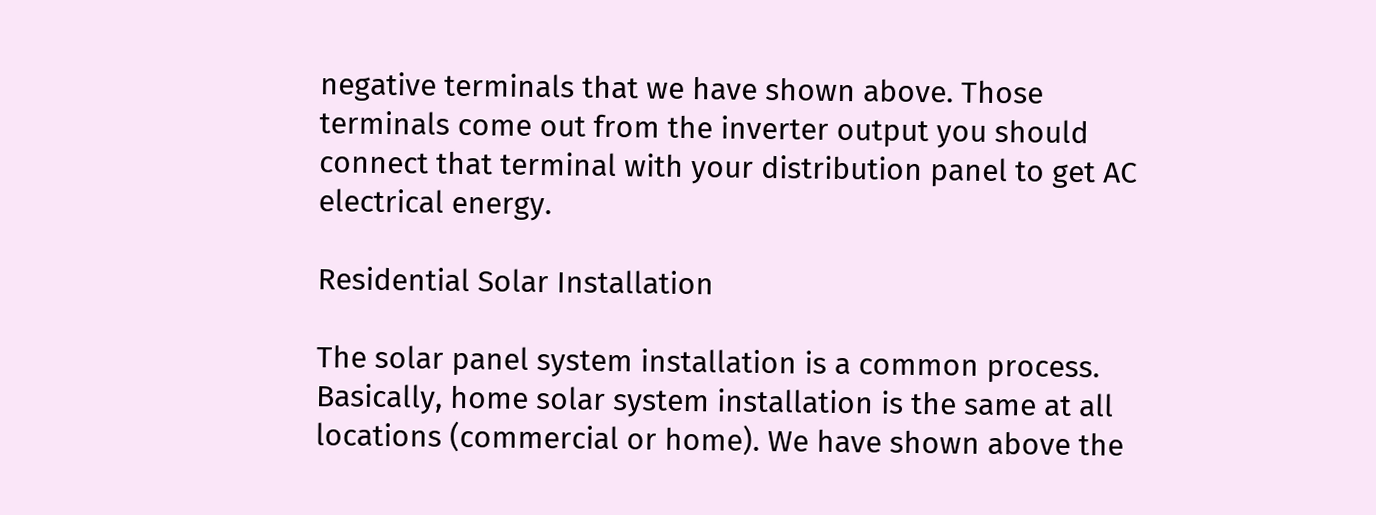negative terminals that we have shown above. Those terminals come out from the inverter output you should connect that terminal with your distribution panel to get AC electrical energy.

Residential Solar Installation

The solar panel system installation is a common process. Basically, home solar system installation is the same at all locations (commercial or home). We have shown above the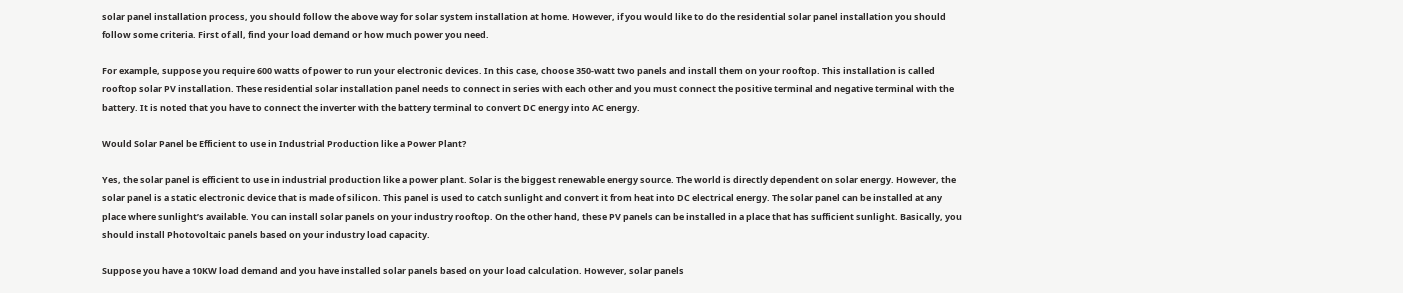solar panel installation process, you should follow the above way for solar system installation at home. However, if you would like to do the residential solar panel installation you should follow some criteria. First of all, find your load demand or how much power you need.

For example, suppose you require 600 watts of power to run your electronic devices. In this case, choose 350-watt two panels and install them on your rooftop. This installation is called rooftop solar PV installation. These residential solar installation panel needs to connect in series with each other and you must connect the positive terminal and negative terminal with the battery. It is noted that you have to connect the inverter with the battery terminal to convert DC energy into AC energy.

Would Solar Panel be Efficient to use in Industrial Production like a Power Plant?

Yes, the solar panel is efficient to use in industrial production like a power plant. Solar is the biggest renewable energy source. The world is directly dependent on solar energy. However, the solar panel is a static electronic device that is made of silicon. This panel is used to catch sunlight and convert it from heat into DC electrical energy. The solar panel can be installed at any place where sunlight’s available. You can install solar panels on your industry rooftop. On the other hand, these PV panels can be installed in a place that has sufficient sunlight. Basically, you should install Photovoltaic panels based on your industry load capacity.

Suppose you have a 10KW load demand and you have installed solar panels based on your load calculation. However, solar panels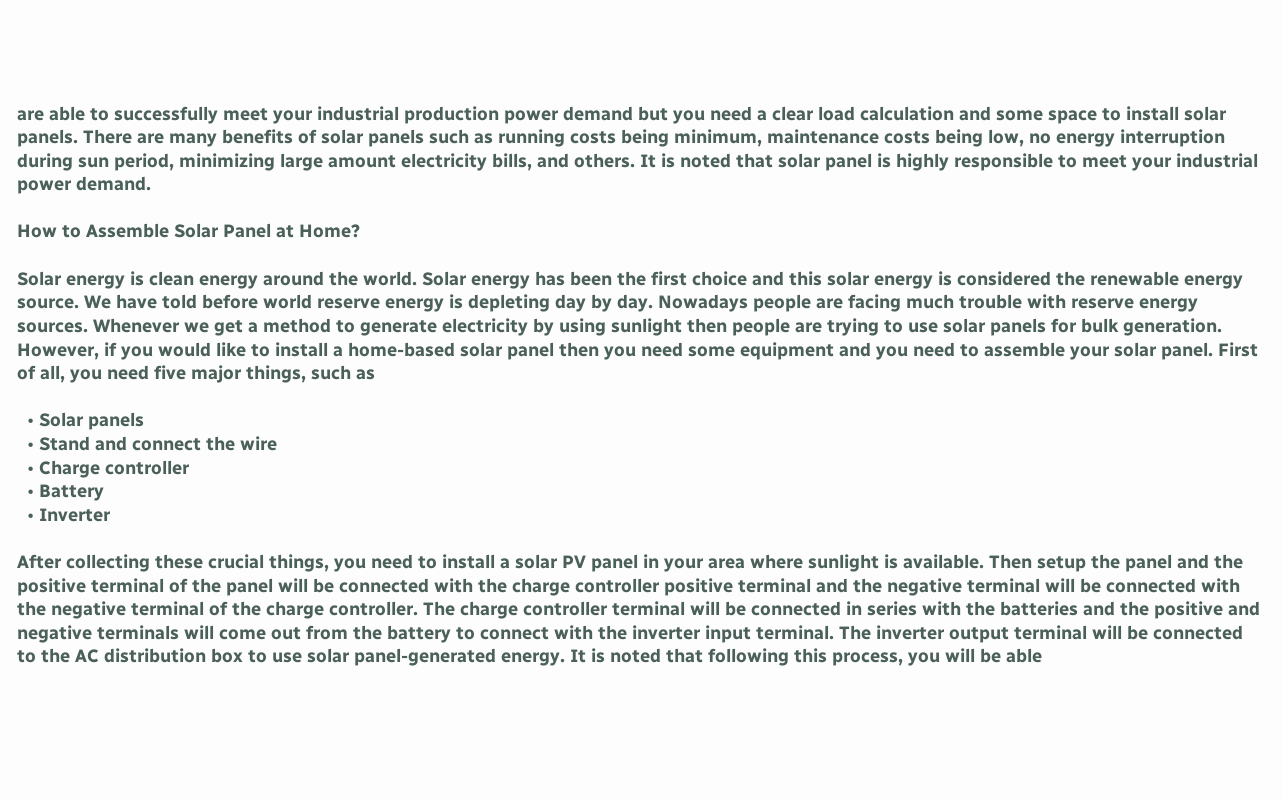are able to successfully meet your industrial production power demand but you need a clear load calculation and some space to install solar panels. There are many benefits of solar panels such as running costs being minimum, maintenance costs being low, no energy interruption during sun period, minimizing large amount electricity bills, and others. It is noted that solar panel is highly responsible to meet your industrial power demand.

How to Assemble Solar Panel at Home?

Solar energy is clean energy around the world. Solar energy has been the first choice and this solar energy is considered the renewable energy source. We have told before world reserve energy is depleting day by day. Nowadays people are facing much trouble with reserve energy sources. Whenever we get a method to generate electricity by using sunlight then people are trying to use solar panels for bulk generation. However, if you would like to install a home-based solar panel then you need some equipment and you need to assemble your solar panel. First of all, you need five major things, such as

  • Solar panels
  • Stand and connect the wire
  • Charge controller
  • Battery
  • Inverter

After collecting these crucial things, you need to install a solar PV panel in your area where sunlight is available. Then setup the panel and the positive terminal of the panel will be connected with the charge controller positive terminal and the negative terminal will be connected with the negative terminal of the charge controller. The charge controller terminal will be connected in series with the batteries and the positive and negative terminals will come out from the battery to connect with the inverter input terminal. The inverter output terminal will be connected to the AC distribution box to use solar panel-generated energy. It is noted that following this process, you will be able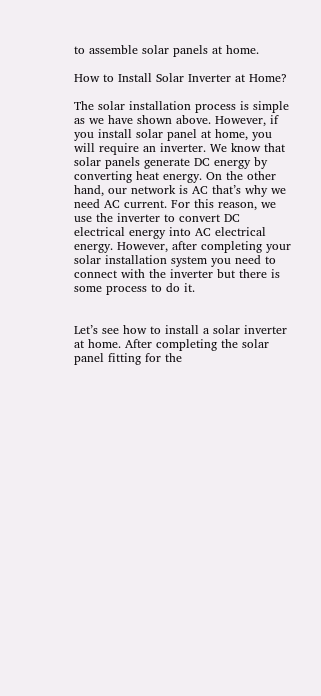to assemble solar panels at home.

How to Install Solar Inverter at Home?

The solar installation process is simple as we have shown above. However, if you install solar panel at home, you will require an inverter. We know that solar panels generate DC energy by converting heat energy. On the other hand, our network is AC that’s why we need AC current. For this reason, we use the inverter to convert DC electrical energy into AC electrical energy. However, after completing your solar installation system you need to connect with the inverter but there is some process to do it.


Let’s see how to install a solar inverter at home. After completing the solar panel fitting for the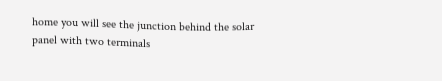home you will see the junction behind the solar panel with two terminals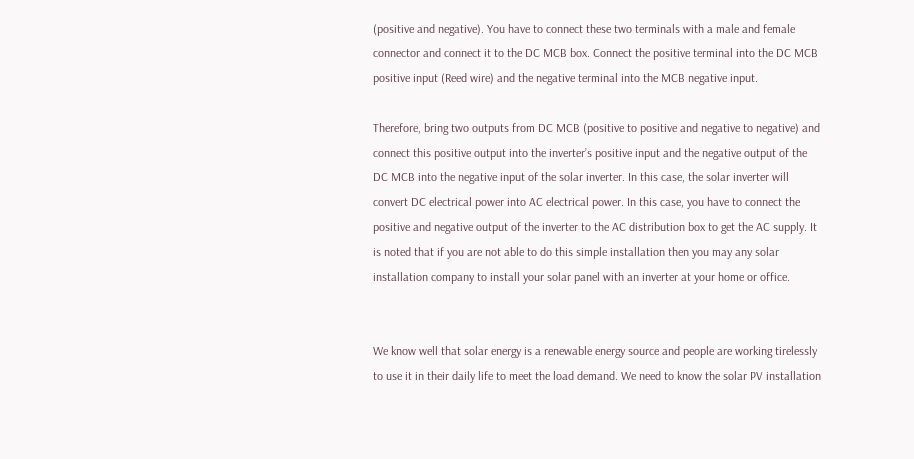(positive and negative). You have to connect these two terminals with a male and female connector and connect it to the DC MCB box. Connect the positive terminal into the DC MCB positive input (Reed wire) and the negative terminal into the MCB negative input.

Therefore, bring two outputs from DC MCB (positive to positive and negative to negative) and connect this positive output into the inverter’s positive input and the negative output of the DC MCB into the negative input of the solar inverter. In this case, the solar inverter will convert DC electrical power into AC electrical power. In this case, you have to connect the positive and negative output of the inverter to the AC distribution box to get the AC supply. It is noted that if you are not able to do this simple installation then you may any solar installation company to install your solar panel with an inverter at your home or office.


We know well that solar energy is a renewable energy source and people are working tirelessly to use it in their daily life to meet the load demand. We need to know the solar PV installation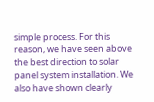simple process. For this reason, we have seen above the best direction to solar panel system installation. We also have shown clearly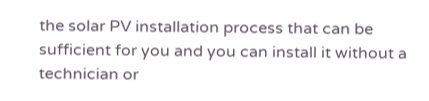the solar PV installation process that can be sufficient for you and you can install it without a technician or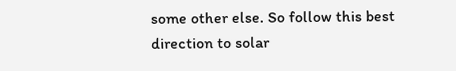some other else. So follow this best direction to solar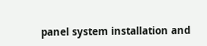panel system installation and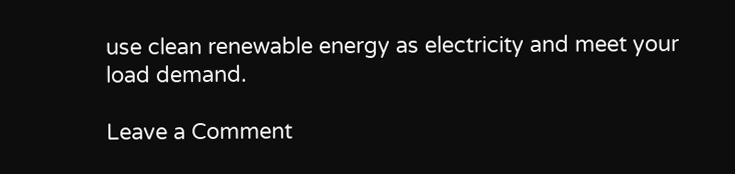use clean renewable energy as electricity and meet your load demand.

Leave a Comment